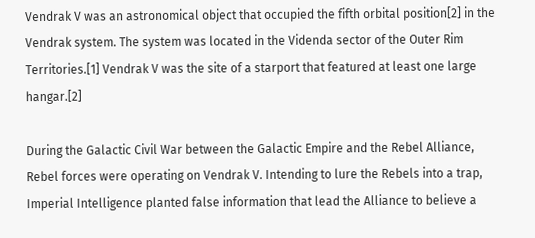Vendrak V was an astronomical object that occupied the fifth orbital position[2] in the Vendrak system. The system was located in the Videnda sector of the Outer Rim Territories.[1] Vendrak V was the site of a starport that featured at least one large hangar.[2]

During the Galactic Civil War between the Galactic Empire and the Rebel Alliance, Rebel forces were operating on Vendrak V. Intending to lure the Rebels into a trap, Imperial Intelligence planted false information that lead the Alliance to believe a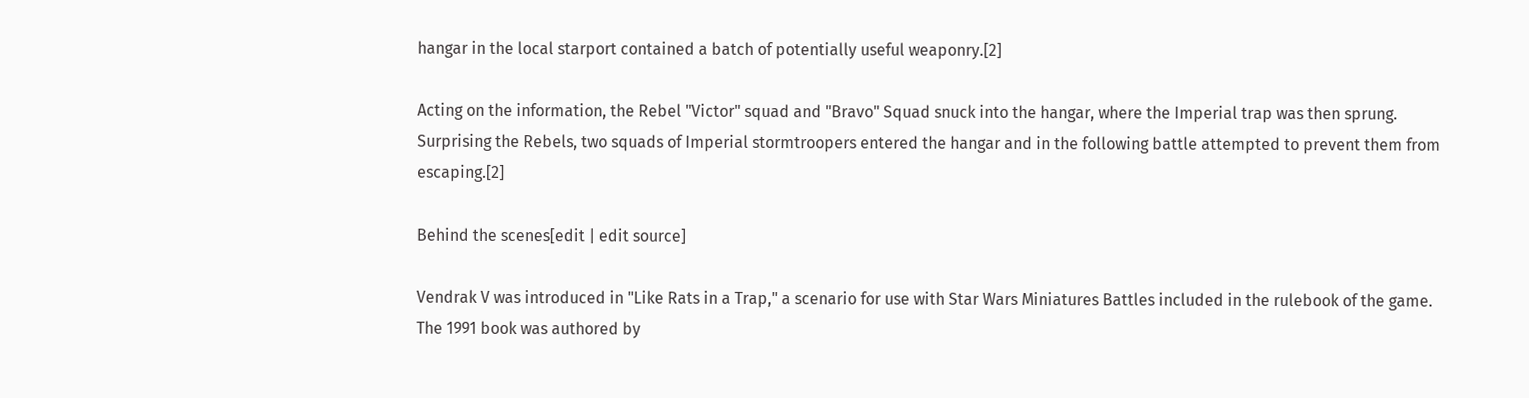hangar in the local starport contained a batch of potentially useful weaponry.[2]

Acting on the information, the Rebel "Victor" squad and "Bravo" Squad snuck into the hangar, where the Imperial trap was then sprung. Surprising the Rebels, two squads of Imperial stormtroopers entered the hangar and in the following battle attempted to prevent them from escaping.[2]

Behind the scenes[edit | edit source]

Vendrak V was introduced in "Like Rats in a Trap," a scenario for use with Star Wars Miniatures Battles included in the rulebook of the game. The 1991 book was authored by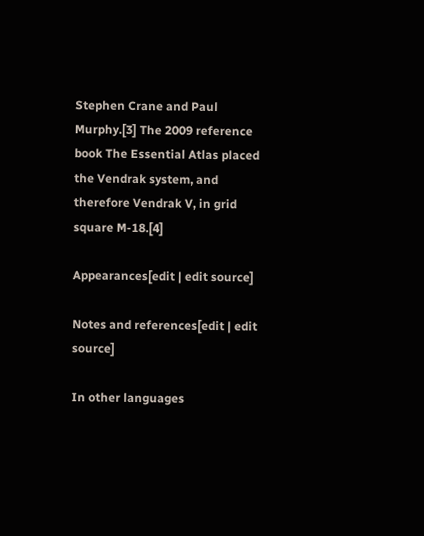Stephen Crane and Paul Murphy.[3] The 2009 reference book The Essential Atlas placed the Vendrak system, and therefore Vendrak V, in grid square M-18.[4]

Appearances[edit | edit source]

Notes and references[edit | edit source]

In other languages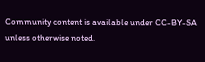Community content is available under CC-BY-SA unless otherwise noted.